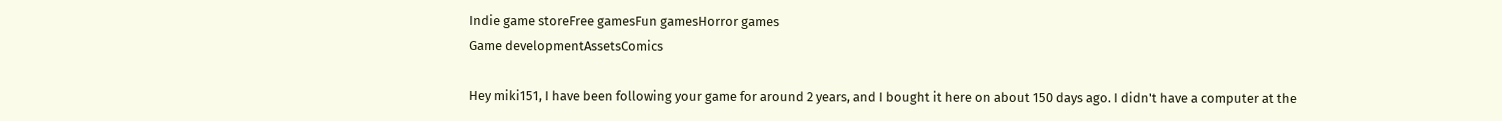Indie game storeFree gamesFun gamesHorror games
Game developmentAssetsComics

Hey miki151, I have been following your game for around 2 years, and I bought it here on about 150 days ago. I didn't have a computer at the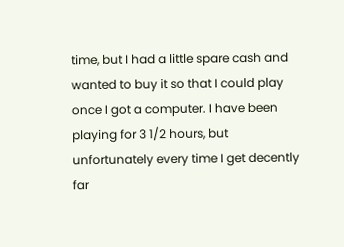time, but I had a little spare cash and wanted to buy it so that I could play once I got a computer. I have been playing for 3 1/2 hours, but unfortunately every time I get decently far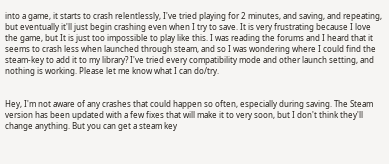into a game, it starts to crash relentlessly, I've tried playing for 2 minutes, and saving, and repeating, but eventually it'll just begin crashing even when I try to save. It is very frustrating because I love the game, but It is just too impossible to play like this. I was reading the forums and I heard that it seems to crash less when launched through steam, and so I was wondering where I could find the steam-key to add it to my library? I've tried every compatibility mode and other launch setting, and nothing is working. Please let me know what I can do/try.


Hey, I'm not aware of any crashes that could happen so often, especially during saving. The Steam version has been updated with a few fixes that will make it to very soon, but I don't think they'll change anything. But you can get a steam key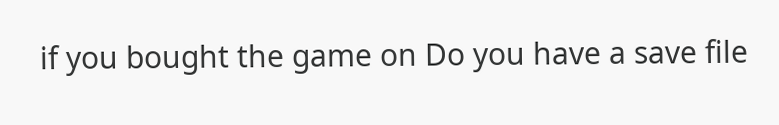if you bought the game on Do you have a save file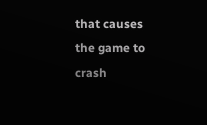that causes the game to crash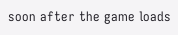soon after the game loads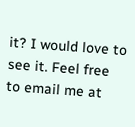it? I would love to see it. Feel free to email me at